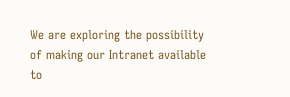We are exploring the possibility of making our Intranet available to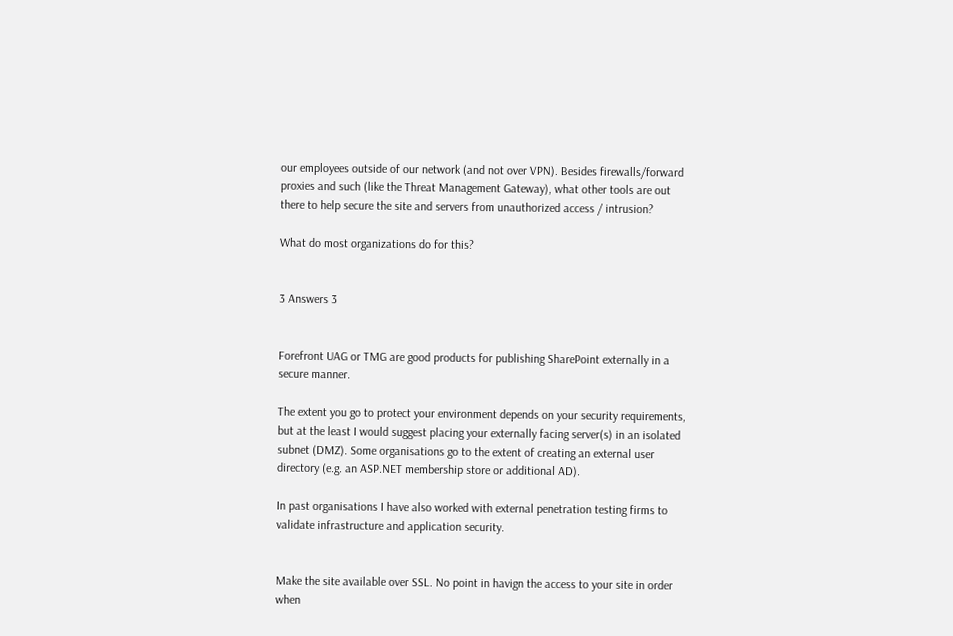our employees outside of our network (and not over VPN). Besides firewalls/forward proxies and such (like the Threat Management Gateway), what other tools are out there to help secure the site and servers from unauthorized access / intrusion?

What do most organizations do for this?


3 Answers 3


Forefront UAG or TMG are good products for publishing SharePoint externally in a secure manner.

The extent you go to protect your environment depends on your security requirements, but at the least I would suggest placing your externally facing server(s) in an isolated subnet (DMZ). Some organisations go to the extent of creating an external user directory (e.g. an ASP.NET membership store or additional AD).

In past organisations I have also worked with external penetration testing firms to validate infrastructure and application security.


Make the site available over SSL. No point in havign the access to your site in order when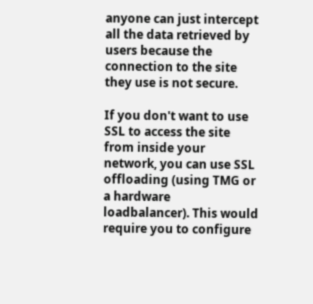anyone can just intercept all the data retrieved by users because the connection to the site they use is not secure.

If you don't want to use SSL to access the site from inside your network, you can use SSL offloading (using TMG or a hardware loadbalancer). This would require you to configure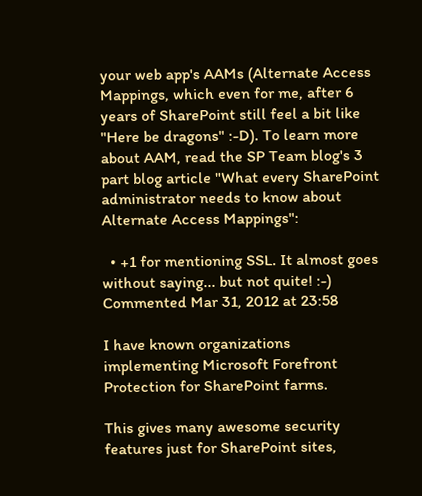your web app's AAMs (Alternate Access Mappings, which even for me, after 6 years of SharePoint still feel a bit like "Here be dragons" :-D). To learn more about AAM, read the SP Team blog's 3 part blog article "What every SharePoint administrator needs to know about Alternate Access Mappings":

  • +1 for mentioning SSL. It almost goes without saying... but not quite! :-) Commented Mar 31, 2012 at 23:58

I have known organizations implementing Microsoft Forefront Protection for SharePoint farms.

This gives many awesome security features just for SharePoint sites,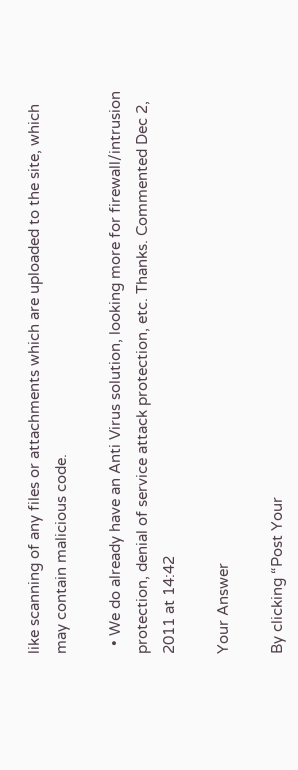like scanning of any files or attachments which are uploaded to the site, which may contain malicious code.

  • We do already have an Anti Virus solution, looking more for firewall/intrusion protection, denial of service attack protection, etc. Thanks. Commented Dec 2, 2011 at 14:42

Your Answer

By clicking “Post Your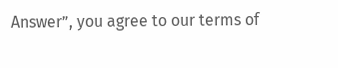Answer”, you agree to our terms of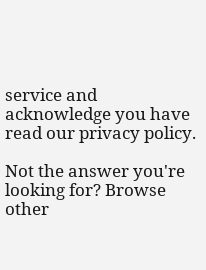service and acknowledge you have read our privacy policy.

Not the answer you're looking for? Browse other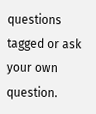questions tagged or ask your own question.